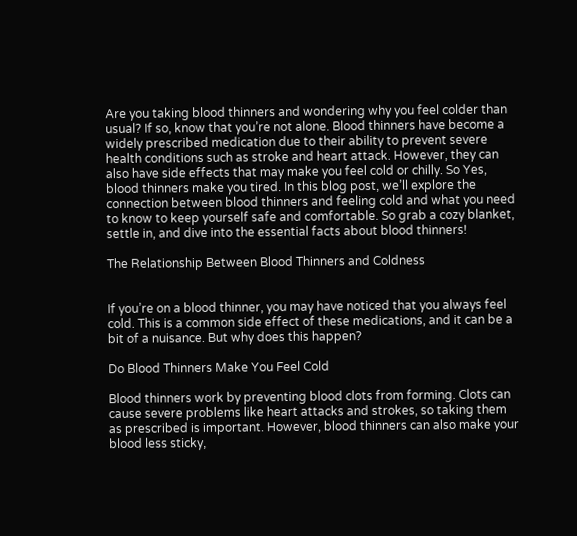Are you taking blood thinners and wondering why you feel colder than usual? If so, know that you’re not alone. Blood thinners have become a widely prescribed medication due to their ability to prevent severe health conditions such as stroke and heart attack. However, they can also have side effects that may make you feel cold or chilly. So Yes, blood thinners make you tired. In this blog post, we’ll explore the connection between blood thinners and feeling cold and what you need to know to keep yourself safe and comfortable. So grab a cozy blanket, settle in, and dive into the essential facts about blood thinners!

The Relationship Between Blood Thinners and Coldness


If you’re on a blood thinner, you may have noticed that you always feel cold. This is a common side effect of these medications, and it can be a bit of a nuisance. But why does this happen?

Do Blood Thinners Make You Feel Cold

Blood thinners work by preventing blood clots from forming. Clots can cause severe problems like heart attacks and strokes, so taking them as prescribed is important. However, blood thinners can also make your blood less sticky,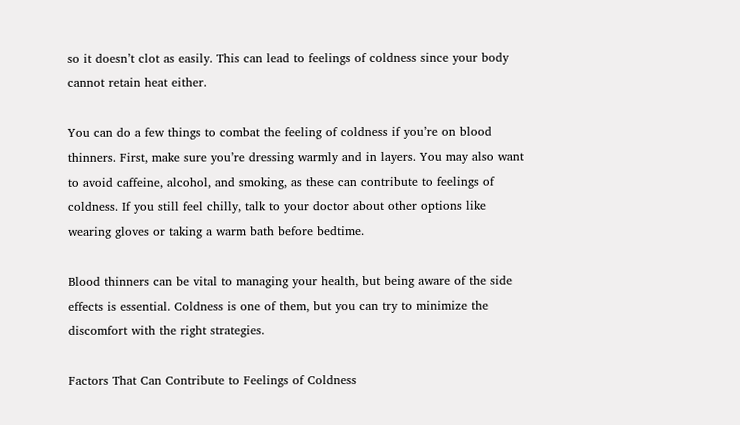so it doesn’t clot as easily. This can lead to feelings of coldness since your body cannot retain heat either.

You can do a few things to combat the feeling of coldness if you’re on blood thinners. First, make sure you’re dressing warmly and in layers. You may also want to avoid caffeine, alcohol, and smoking, as these can contribute to feelings of coldness. If you still feel chilly, talk to your doctor about other options like wearing gloves or taking a warm bath before bedtime.

Blood thinners can be vital to managing your health, but being aware of the side effects is essential. Coldness is one of them, but you can try to minimize the discomfort with the right strategies.

Factors That Can Contribute to Feelings of Coldness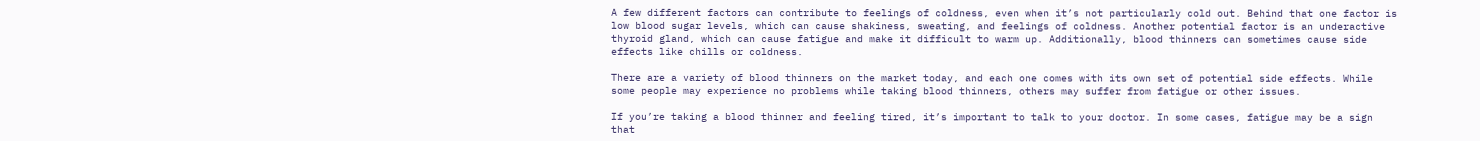A few different factors can contribute to feelings of coldness, even when it’s not particularly cold out. Behind that one factor is low blood sugar levels, which can cause shakiness, sweating, and feelings of coldness. Another potential factor is an underactive thyroid gland, which can cause fatigue and make it difficult to warm up. Additionally, blood thinners can sometimes cause side effects like chills or coldness.

There are a variety of blood thinners on the market today, and each one comes with its own set of potential side effects. While some people may experience no problems while taking blood thinners, others may suffer from fatigue or other issues.

If you’re taking a blood thinner and feeling tired, it’s important to talk to your doctor. In some cases, fatigue may be a sign that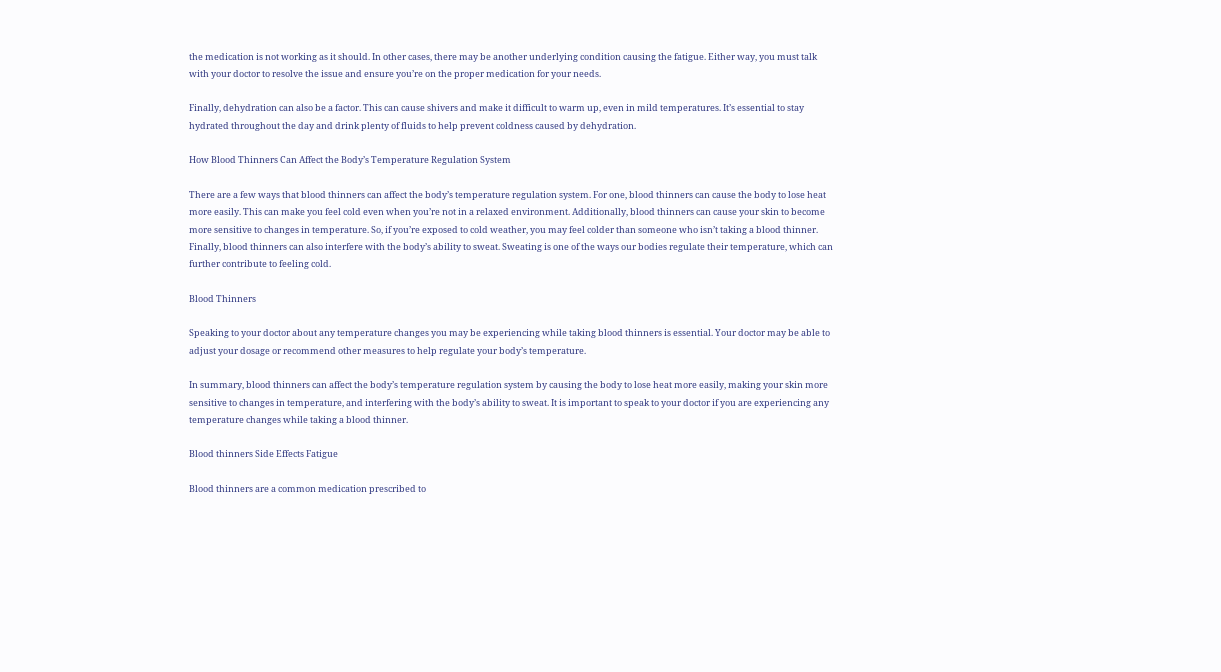the medication is not working as it should. In other cases, there may be another underlying condition causing the fatigue. Either way, you must talk with your doctor to resolve the issue and ensure you’re on the proper medication for your needs.

Finally, dehydration can also be a factor. This can cause shivers and make it difficult to warm up, even in mild temperatures. It’s essential to stay hydrated throughout the day and drink plenty of fluids to help prevent coldness caused by dehydration.

How Blood Thinners Can Affect the Body’s Temperature Regulation System

There are a few ways that blood thinners can affect the body’s temperature regulation system. For one, blood thinners can cause the body to lose heat more easily. This can make you feel cold even when you’re not in a relaxed environment. Additionally, blood thinners can cause your skin to become more sensitive to changes in temperature. So, if you’re exposed to cold weather, you may feel colder than someone who isn’t taking a blood thinner. Finally, blood thinners can also interfere with the body’s ability to sweat. Sweating is one of the ways our bodies regulate their temperature, which can further contribute to feeling cold.

Blood Thinners

Speaking to your doctor about any temperature changes you may be experiencing while taking blood thinners is essential. Your doctor may be able to adjust your dosage or recommend other measures to help regulate your body’s temperature.

In summary, blood thinners can affect the body’s temperature regulation system by causing the body to lose heat more easily, making your skin more sensitive to changes in temperature, and interfering with the body’s ability to sweat. It is important to speak to your doctor if you are experiencing any temperature changes while taking a blood thinner.

Blood thinners Side Effects Fatigue

Blood thinners are a common medication prescribed to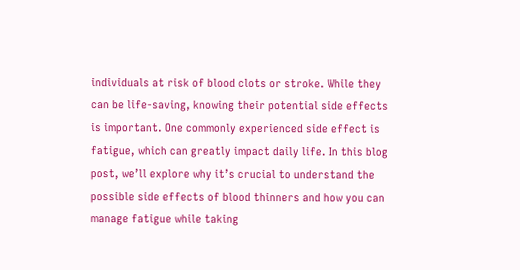individuals at risk of blood clots or stroke. While they can be life-saving, knowing their potential side effects is important. One commonly experienced side effect is fatigue, which can greatly impact daily life. In this blog post, we’ll explore why it’s crucial to understand the possible side effects of blood thinners and how you can manage fatigue while taking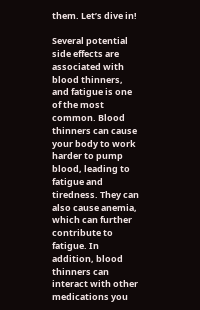them. Let’s dive in!

Several potential side effects are associated with blood thinners, and fatigue is one of the most common. Blood thinners can cause your body to work harder to pump blood, leading to fatigue and tiredness. They can also cause anemia, which can further contribute to fatigue. In addition, blood thinners can interact with other medications you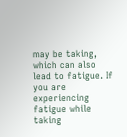may be taking, which can also lead to fatigue. If you are experiencing fatigue while taking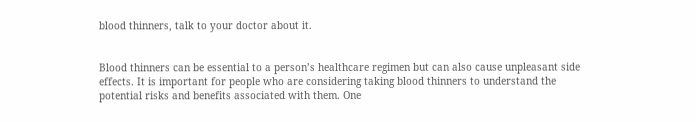blood thinners, talk to your doctor about it.


Blood thinners can be essential to a person’s healthcare regimen but can also cause unpleasant side effects. It is important for people who are considering taking blood thinners to understand the potential risks and benefits associated with them. One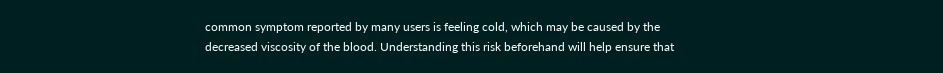common symptom reported by many users is feeling cold, which may be caused by the decreased viscosity of the blood. Understanding this risk beforehand will help ensure that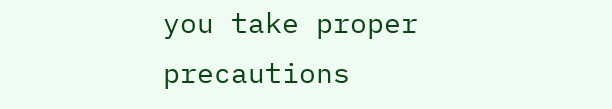you take proper precautions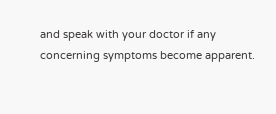and speak with your doctor if any concerning symptoms become apparent.